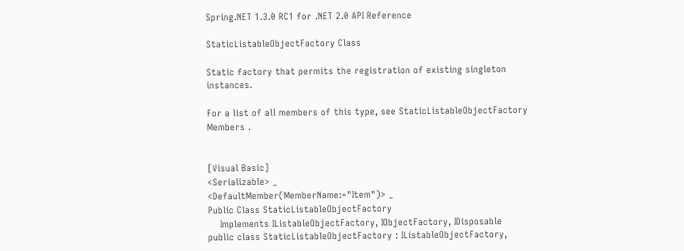Spring.NET 1.3.0 RC1 for .NET 2.0 API Reference

StaticListableObjectFactory Class

Static factory that permits the registration of existing singleton instances.

For a list of all members of this type, see StaticListableObjectFactory Members .


[Visual Basic]
<Serializable> _
<DefaultMember(MemberName:="Item")> _
Public Class StaticListableObjectFactory
    Implements IListableObjectFactory, IObjectFactory, IDisposable
public class StaticListableObjectFactory : IListableObjectFactory,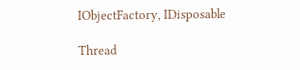IObjectFactory, IDisposable

Thread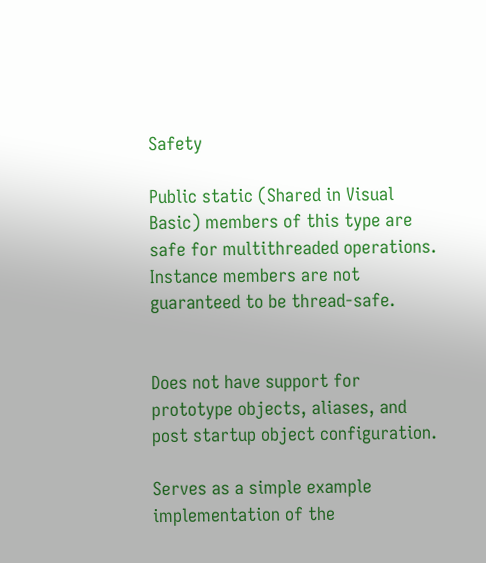Safety

Public static (Shared in Visual Basic) members of this type are safe for multithreaded operations. Instance members are not guaranteed to be thread-safe.


Does not have support for prototype objects, aliases, and post startup object configuration.

Serves as a simple example implementation of the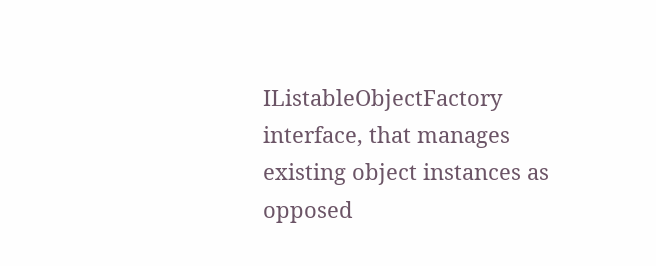IListableObjectFactory interface, that manages existing object instances as opposed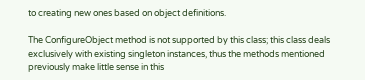to creating new ones based on object definitions.

The ConfigureObject method is not supported by this class; this class deals exclusively with existing singleton instances, thus the methods mentioned previously make little sense in this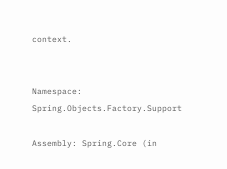context.


Namespace: Spring.Objects.Factory.Support

Assembly: Spring.Core (in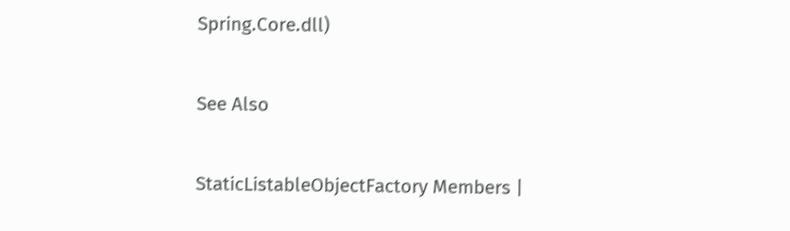Spring.Core.dll)

See Also

StaticListableObjectFactory Members |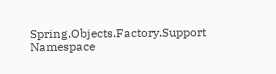Spring.Objects.Factory.Support Namespace